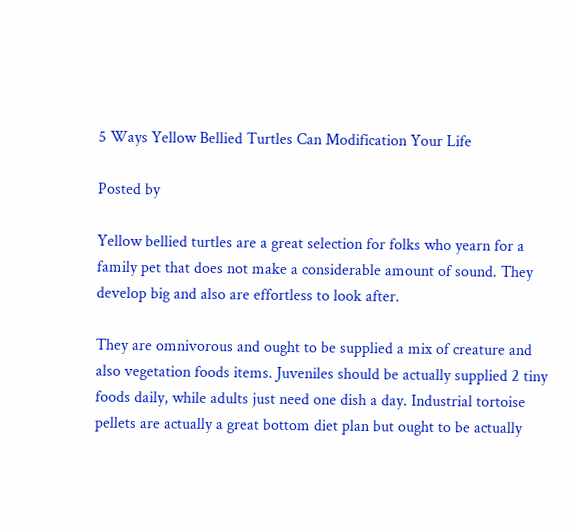5 Ways Yellow Bellied Turtles Can Modification Your Life

Posted by

Yellow bellied turtles are a great selection for folks who yearn for a family pet that does not make a considerable amount of sound. They develop big and also are effortless to look after.

They are omnivorous and ought to be supplied a mix of creature and also vegetation foods items. Juveniles should be actually supplied 2 tiny foods daily, while adults just need one dish a day. Industrial tortoise pellets are actually a great bottom diet plan but ought to be actually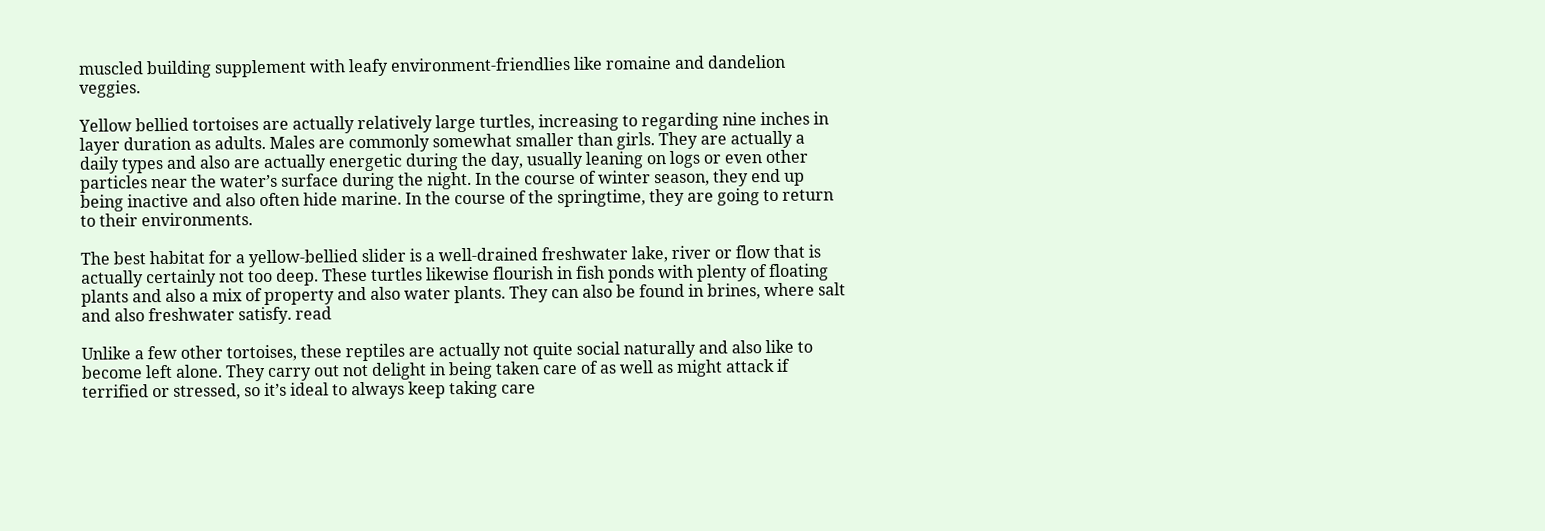muscled building supplement with leafy environment-friendlies like romaine and dandelion veggies.

Yellow bellied tortoises are actually relatively large turtles, increasing to regarding nine inches in layer duration as adults. Males are commonly somewhat smaller than girls. They are actually a daily types and also are actually energetic during the day, usually leaning on logs or even other particles near the water’s surface during the night. In the course of winter season, they end up being inactive and also often hide marine. In the course of the springtime, they are going to return to their environments.

The best habitat for a yellow-bellied slider is a well-drained freshwater lake, river or flow that is actually certainly not too deep. These turtles likewise flourish in fish ponds with plenty of floating plants and also a mix of property and also water plants. They can also be found in brines, where salt and also freshwater satisfy. read

Unlike a few other tortoises, these reptiles are actually not quite social naturally and also like to become left alone. They carry out not delight in being taken care of as well as might attack if terrified or stressed, so it’s ideal to always keep taking care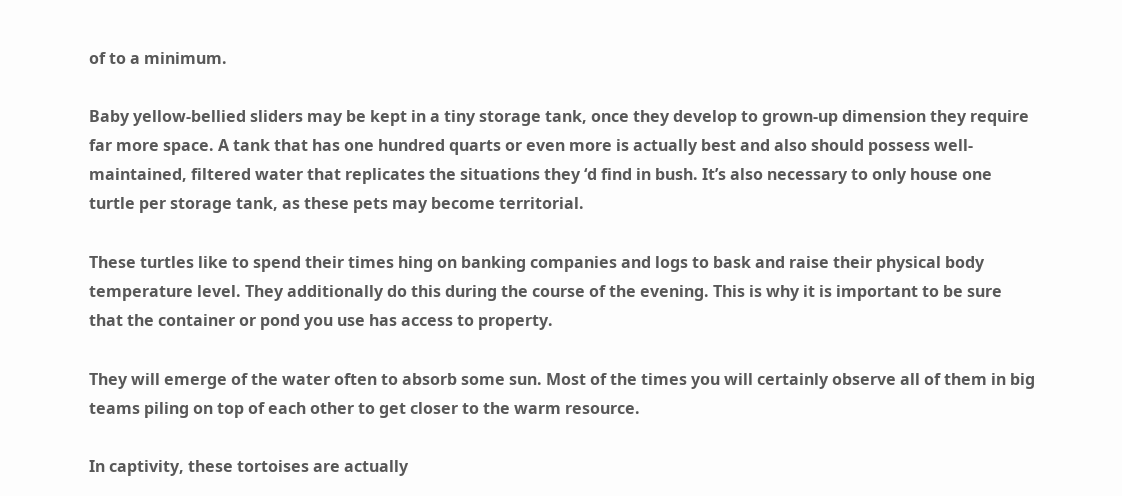of to a minimum.

Baby yellow-bellied sliders may be kept in a tiny storage tank, once they develop to grown-up dimension they require far more space. A tank that has one hundred quarts or even more is actually best and also should possess well-maintained, filtered water that replicates the situations they ‘d find in bush. It’s also necessary to only house one turtle per storage tank, as these pets may become territorial.

These turtles like to spend their times hing on banking companies and logs to bask and raise their physical body temperature level. They additionally do this during the course of the evening. This is why it is important to be sure that the container or pond you use has access to property.

They will emerge of the water often to absorb some sun. Most of the times you will certainly observe all of them in big teams piling on top of each other to get closer to the warm resource.

In captivity, these tortoises are actually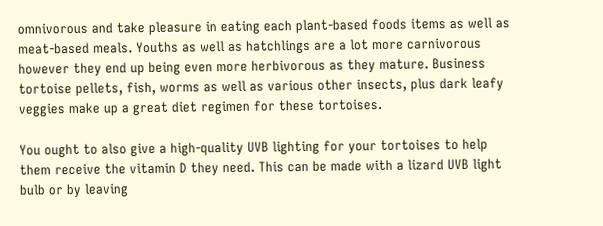omnivorous and take pleasure in eating each plant-based foods items as well as meat-based meals. Youths as well as hatchlings are a lot more carnivorous however they end up being even more herbivorous as they mature. Business tortoise pellets, fish, worms as well as various other insects, plus dark leafy veggies make up a great diet regimen for these tortoises.

You ought to also give a high-quality UVB lighting for your tortoises to help them receive the vitamin D they need. This can be made with a lizard UVB light bulb or by leaving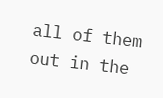all of them out in the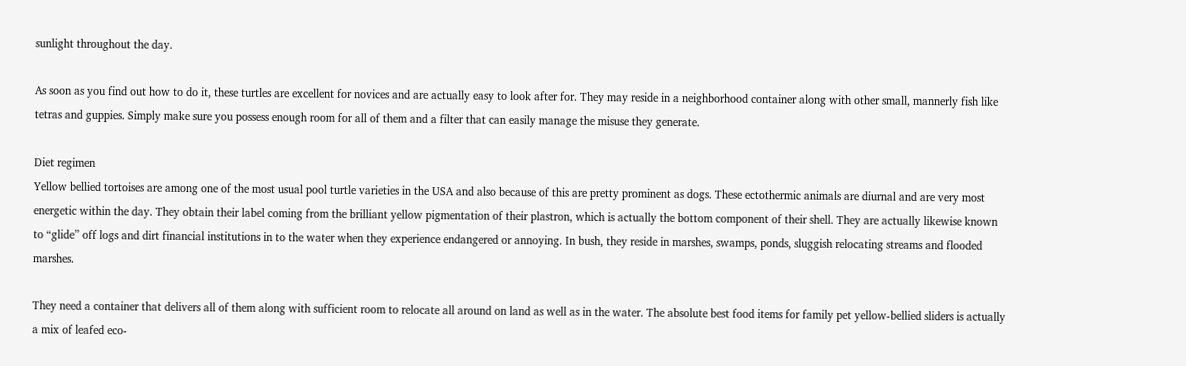sunlight throughout the day.

As soon as you find out how to do it, these turtles are excellent for novices and are actually easy to look after for. They may reside in a neighborhood container along with other small, mannerly fish like tetras and guppies. Simply make sure you possess enough room for all of them and a filter that can easily manage the misuse they generate.

Diet regimen
Yellow bellied tortoises are among one of the most usual pool turtle varieties in the USA and also because of this are pretty prominent as dogs. These ectothermic animals are diurnal and are very most energetic within the day. They obtain their label coming from the brilliant yellow pigmentation of their plastron, which is actually the bottom component of their shell. They are actually likewise known to “glide” off logs and dirt financial institutions in to the water when they experience endangered or annoying. In bush, they reside in marshes, swamps, ponds, sluggish relocating streams and flooded marshes.

They need a container that delivers all of them along with sufficient room to relocate all around on land as well as in the water. The absolute best food items for family pet yellow-bellied sliders is actually a mix of leafed eco-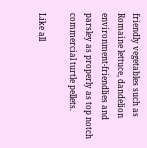friendly vegetables such as Romaine lettuce, dandelion environment-friendlies and parsley as properly as top notch commercial turtle pellets.

Like all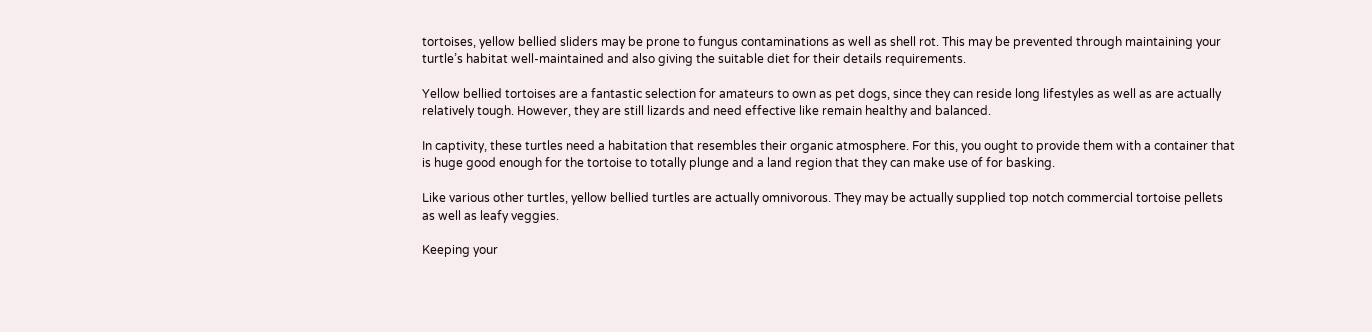tortoises, yellow bellied sliders may be prone to fungus contaminations as well as shell rot. This may be prevented through maintaining your turtle’s habitat well-maintained and also giving the suitable diet for their details requirements.

Yellow bellied tortoises are a fantastic selection for amateurs to own as pet dogs, since they can reside long lifestyles as well as are actually relatively tough. However, they are still lizards and need effective like remain healthy and balanced.

In captivity, these turtles need a habitation that resembles their organic atmosphere. For this, you ought to provide them with a container that is huge good enough for the tortoise to totally plunge and a land region that they can make use of for basking.

Like various other turtles, yellow bellied turtles are actually omnivorous. They may be actually supplied top notch commercial tortoise pellets as well as leafy veggies.

Keeping your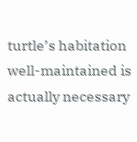turtle’s habitation well-maintained is actually necessary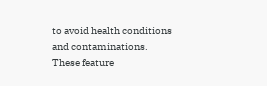to avoid health conditions and contaminations. These feature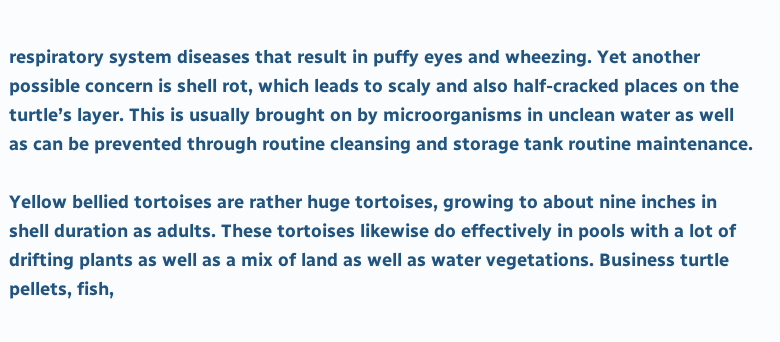respiratory system diseases that result in puffy eyes and wheezing. Yet another possible concern is shell rot, which leads to scaly and also half-cracked places on the turtle’s layer. This is usually brought on by microorganisms in unclean water as well as can be prevented through routine cleansing and storage tank routine maintenance.

Yellow bellied tortoises are rather huge tortoises, growing to about nine inches in shell duration as adults. These tortoises likewise do effectively in pools with a lot of drifting plants as well as a mix of land as well as water vegetations. Business turtle pellets, fish,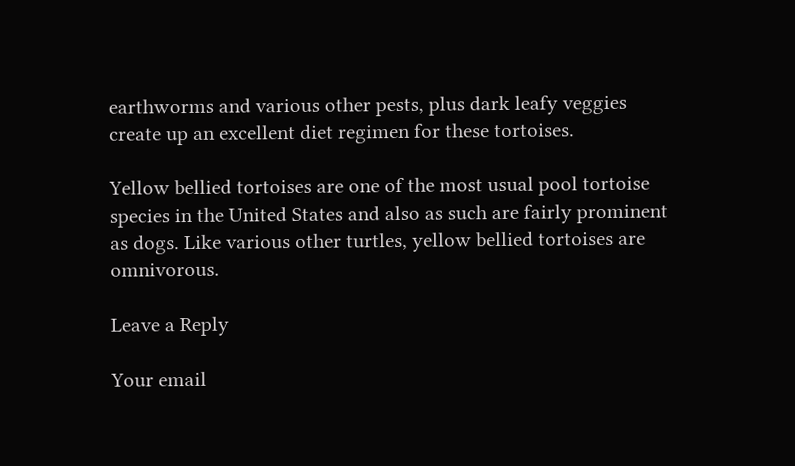earthworms and various other pests, plus dark leafy veggies create up an excellent diet regimen for these tortoises.

Yellow bellied tortoises are one of the most usual pool tortoise species in the United States and also as such are fairly prominent as dogs. Like various other turtles, yellow bellied tortoises are omnivorous.

Leave a Reply

Your email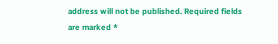address will not be published. Required fields are marked *